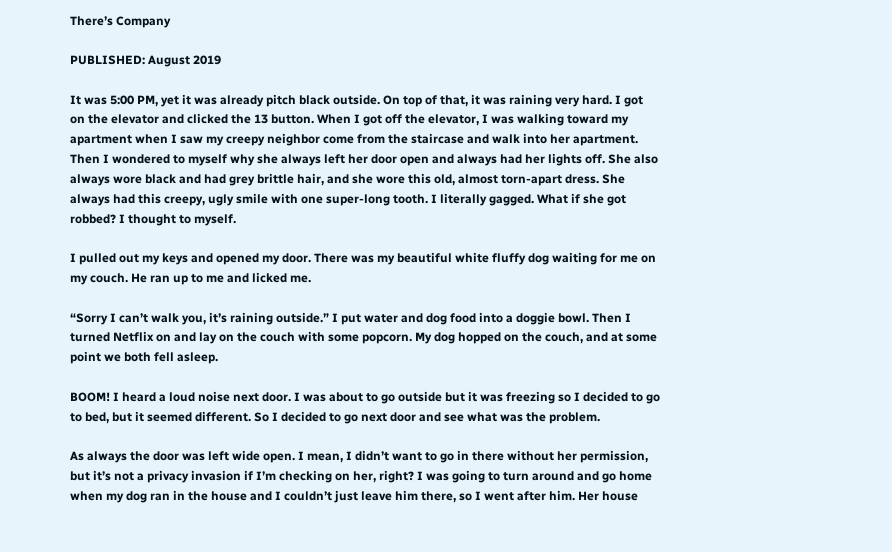There’s Company

PUBLISHED: August 2019

It was 5:00 PM, yet it was already pitch black outside. On top of that, it was raining very hard. I got on the elevator and clicked the 13 button. When I got off the elevator, I was walking toward my apartment when I saw my creepy neighbor come from the staircase and walk into her apartment. Then I wondered to myself why she always left her door open and always had her lights off. She also always wore black and had grey brittle hair, and she wore this old, almost torn-apart dress. She always had this creepy, ugly smile with one super-long tooth. I literally gagged. What if she got robbed? I thought to myself.

I pulled out my keys and opened my door. There was my beautiful white fluffy dog waiting for me on my couch. He ran up to me and licked me.

“Sorry I can’t walk you, it’s raining outside.” I put water and dog food into a doggie bowl. Then I turned Netflix on and lay on the couch with some popcorn. My dog hopped on the couch, and at some point we both fell asleep.

BOOM! I heard a loud noise next door. I was about to go outside but it was freezing so I decided to go to bed, but it seemed different. So I decided to go next door and see what was the problem.

As always the door was left wide open. I mean, I didn’t want to go in there without her permission, but it’s not a privacy invasion if I’m checking on her, right? I was going to turn around and go home when my dog ran in the house and I couldn’t just leave him there, so I went after him. Her house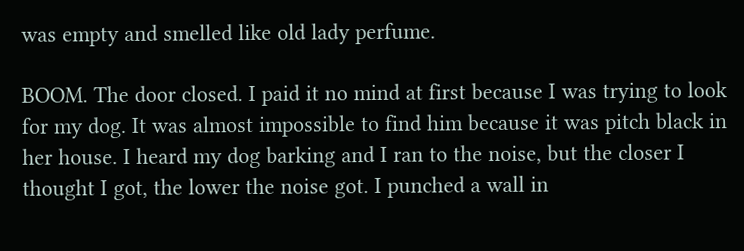was empty and smelled like old lady perfume.

BOOM. The door closed. I paid it no mind at first because I was trying to look for my dog. It was almost impossible to find him because it was pitch black in her house. I heard my dog barking and I ran to the noise, but the closer I thought I got, the lower the noise got. I punched a wall in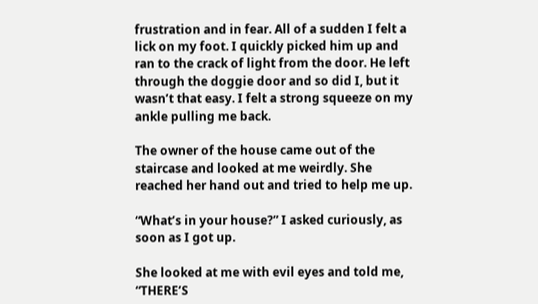frustration and in fear. All of a sudden I felt a lick on my foot. I quickly picked him up and ran to the crack of light from the door. He left through the doggie door and so did I, but it wasn’t that easy. I felt a strong squeeze on my ankle pulling me back.

The owner of the house came out of the staircase and looked at me weirdly. She reached her hand out and tried to help me up.

“What’s in your house?” I asked curiously, as soon as I got up.

She looked at me with evil eyes and told me, “THERE’S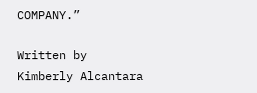COMPANY.”

Written by Kimberly Alcantara